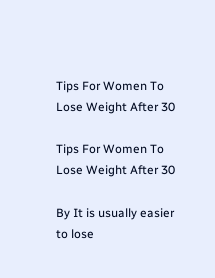Tips For Women To Lose Weight After 30

Tips For Women To Lose Weight After 30

By It is usually easier to lose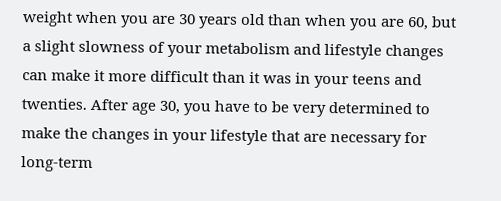weight when you are 30 years old than when you are 60, but a slight slowness of your metabolism and lifestyle changes can make it more difficult than it was in your teens and twenties. After age 30, you have to be very determined to make the changes in your lifestyle that are necessary for long-term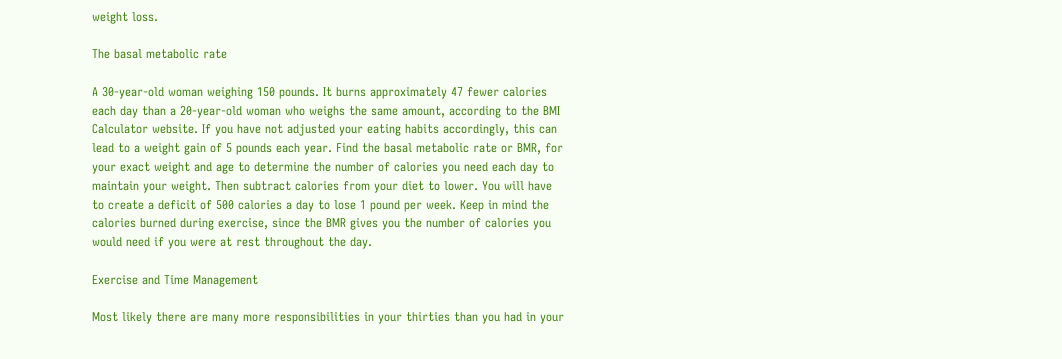weight loss.

The basal metabolic rate

A 30-year-old woman weighing 150 pounds. It burns approximately 47 fewer calories each day than a 20-year-old woman who weighs the same amount, according to the BMI Calculator website. If you have not adjusted your eating habits accordingly, this can lead to a weight gain of 5 pounds each year. Find the basal metabolic rate or BMR, for your exact weight and age to determine the number of calories you need each day to maintain your weight. Then subtract calories from your diet to lower. You will have to create a deficit of 500 calories a day to lose 1 pound per week. Keep in mind the calories burned during exercise, since the BMR gives you the number of calories you would need if you were at rest throughout the day.

Exercise and Time Management

Most likely there are many more responsibilities in your thirties than you had in your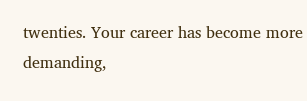twenties. Your career has become more demanding,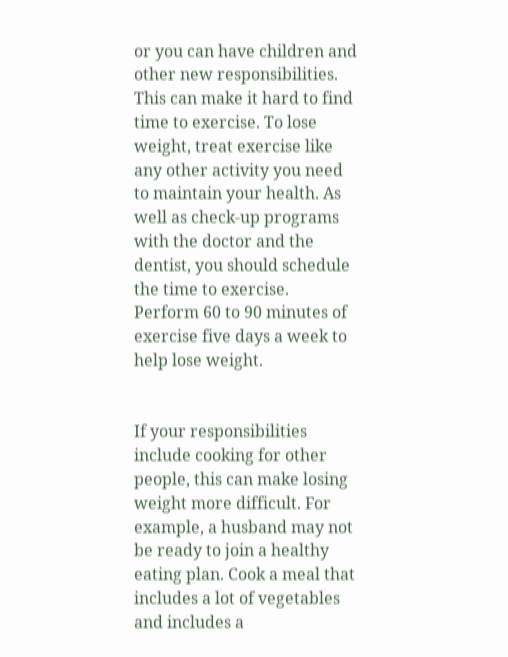or you can have children and other new responsibilities. This can make it hard to find time to exercise. To lose weight, treat exercise like any other activity you need to maintain your health. As well as check-up programs with the doctor and the dentist, you should schedule the time to exercise. Perform 60 to 90 minutes of exercise five days a week to help lose weight.


If your responsibilities include cooking for other people, this can make losing weight more difficult. For example, a husband may not be ready to join a healthy eating plan. Cook a meal that includes a lot of vegetables and includes a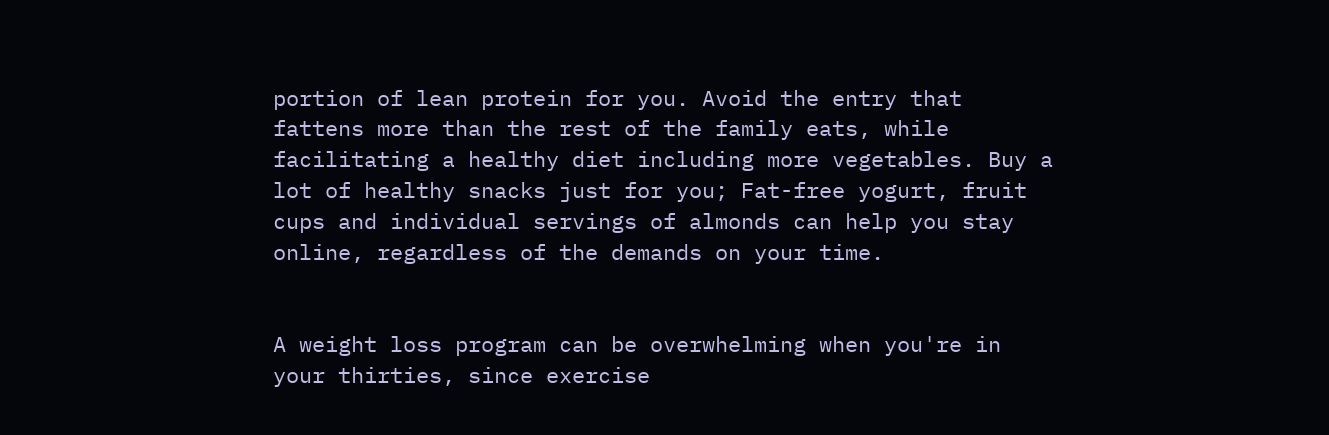portion of lean protein for you. Avoid the entry that fattens more than the rest of the family eats, while facilitating a healthy diet including more vegetables. Buy a lot of healthy snacks just for you; Fat-free yogurt, fruit cups and individual servings of almonds can help you stay online, regardless of the demands on your time.


A weight loss program can be overwhelming when you're in your thirties, since exercise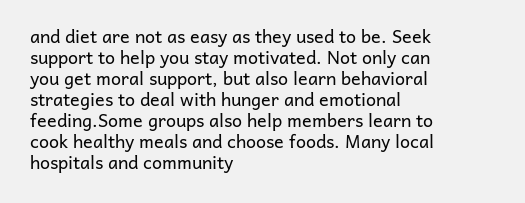and diet are not as easy as they used to be. Seek support to help you stay motivated. Not only can you get moral support, but also learn behavioral strategies to deal with hunger and emotional feeding.Some groups also help members learn to cook healthy meals and choose foods. Many local hospitals and community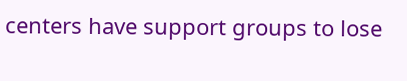centers have support groups to lose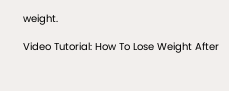weight.

Video Tutorial: How To Lose Weight After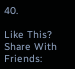40.

Like This? Share With Friends: